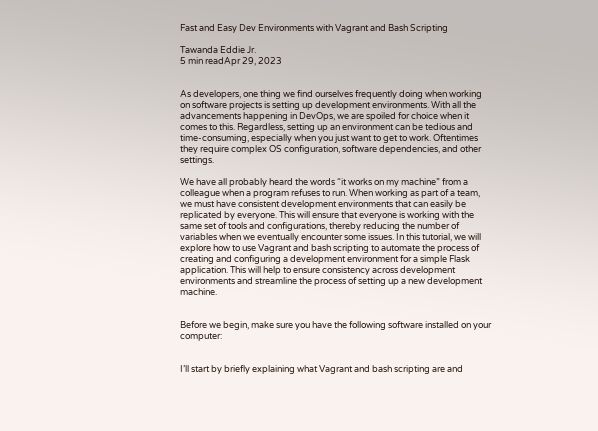Fast and Easy Dev Environments with Vagrant and Bash Scripting

Tawanda Eddie Jr.
5 min readApr 29, 2023


As developers, one thing we find ourselves frequently doing when working on software projects is setting up development environments. With all the advancements happening in DevOps, we are spoiled for choice when it comes to this. Regardless, setting up an environment can be tedious and time-consuming, especially when you just want to get to work. Oftentimes they require complex OS configuration, software dependencies, and other settings.

We have all probably heard the words “it works on my machine” from a colleague when a program refuses to run. When working as part of a team, we must have consistent development environments that can easily be replicated by everyone. This will ensure that everyone is working with the same set of tools and configurations, thereby reducing the number of variables when we eventually encounter some issues. In this tutorial, we will explore how to use Vagrant and bash scripting to automate the process of creating and configuring a development environment for a simple Flask application. This will help to ensure consistency across development environments and streamline the process of setting up a new development machine.


Before we begin, make sure you have the following software installed on your computer:


I’ll start by briefly explaining what Vagrant and bash scripting are and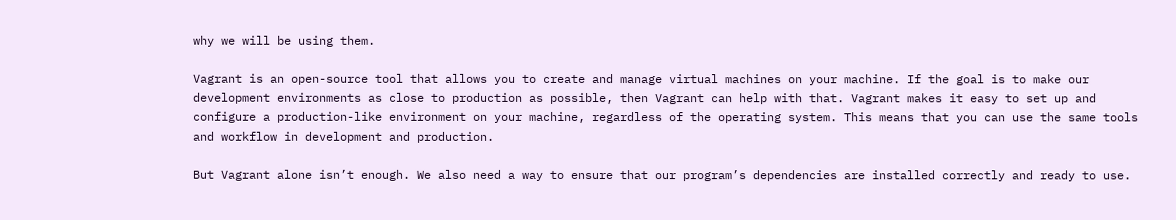why we will be using them.

Vagrant is an open-source tool that allows you to create and manage virtual machines on your machine. If the goal is to make our development environments as close to production as possible, then Vagrant can help with that. Vagrant makes it easy to set up and configure a production-like environment on your machine, regardless of the operating system. This means that you can use the same tools and workflow in development and production.

But Vagrant alone isn’t enough. We also need a way to ensure that our program’s dependencies are installed correctly and ready to use.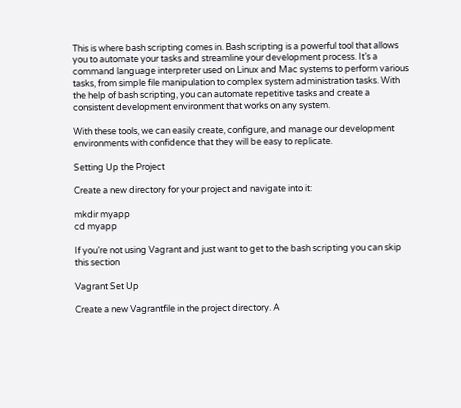This is where bash scripting comes in. Bash scripting is a powerful tool that allows you to automate your tasks and streamline your development process. It’s a command language interpreter used on Linux and Mac systems to perform various tasks, from simple file manipulation to complex system administration tasks. With the help of bash scripting, you can automate repetitive tasks and create a consistent development environment that works on any system.

With these tools, we can easily create, configure, and manage our development environments with confidence that they will be easy to replicate.

Setting Up the Project

Create a new directory for your project and navigate into it:

mkdir myapp
cd myapp

If you’re not using Vagrant and just want to get to the bash scripting you can skip this section

Vagrant Set Up

Create a new Vagrantfile in the project directory. A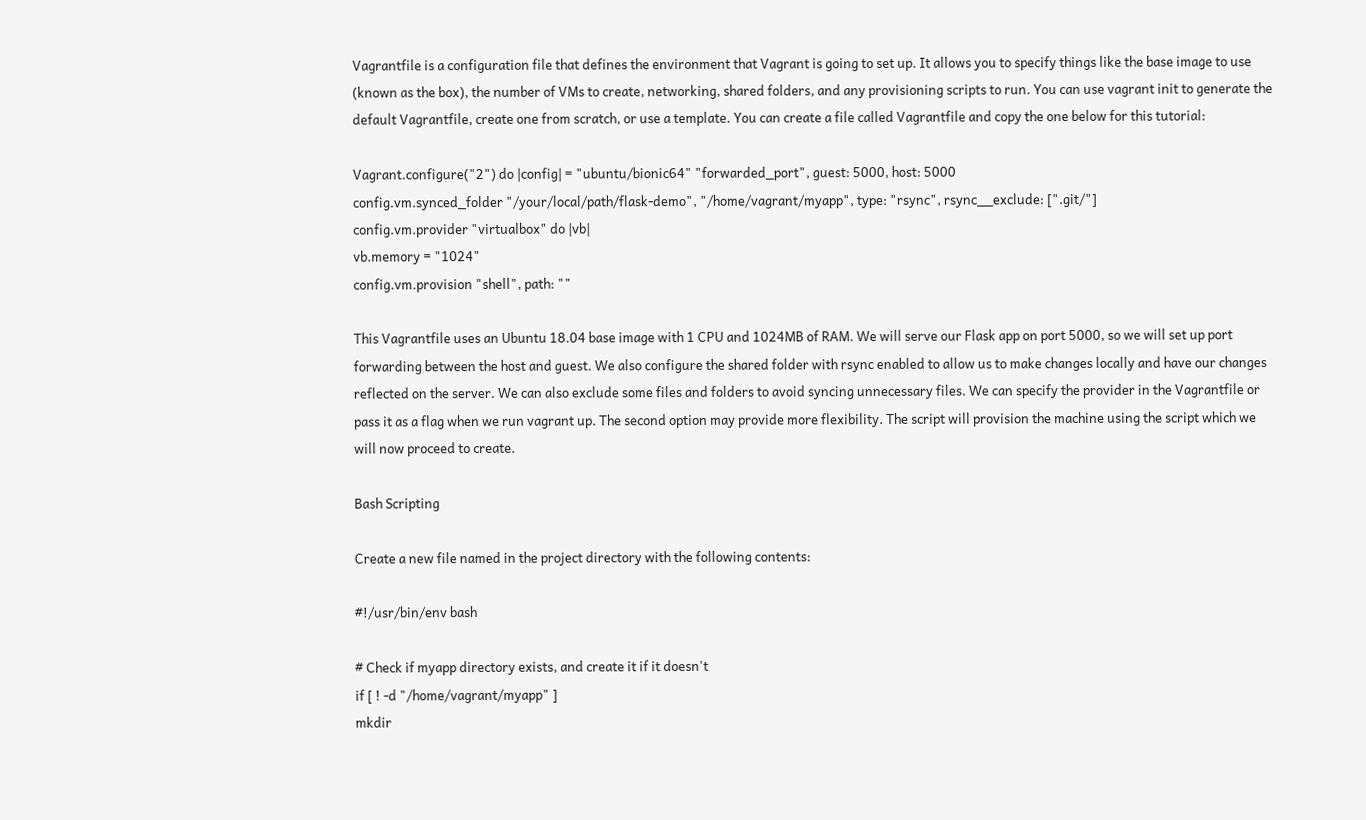Vagrantfile is a configuration file that defines the environment that Vagrant is going to set up. It allows you to specify things like the base image to use (known as the box), the number of VMs to create, networking, shared folders, and any provisioning scripts to run. You can use vagrant init to generate the default Vagrantfile, create one from scratch, or use a template. You can create a file called Vagrantfile and copy the one below for this tutorial:

Vagrant.configure("2") do |config| = "ubuntu/bionic64" "forwarded_port", guest: 5000, host: 5000
config.vm.synced_folder "/your/local/path/flask-demo", "/home/vagrant/myapp", type: "rsync", rsync__exclude: [".git/"]
config.vm.provider "virtualbox" do |vb|
vb.memory = "1024"
config.vm.provision "shell", path: ""

This Vagrantfile uses an Ubuntu 18.04 base image with 1 CPU and 1024MB of RAM. We will serve our Flask app on port 5000, so we will set up port forwarding between the host and guest. We also configure the shared folder with rsync enabled to allow us to make changes locally and have our changes reflected on the server. We can also exclude some files and folders to avoid syncing unnecessary files. We can specify the provider in the Vagrantfile or pass it as a flag when we run vagrant up. The second option may provide more flexibility. The script will provision the machine using the script which we will now proceed to create.

Bash Scripting

Create a new file named in the project directory with the following contents:

#!/usr/bin/env bash

# Check if myapp directory exists, and create it if it doesn't
if [ ! -d "/home/vagrant/myapp" ]
mkdir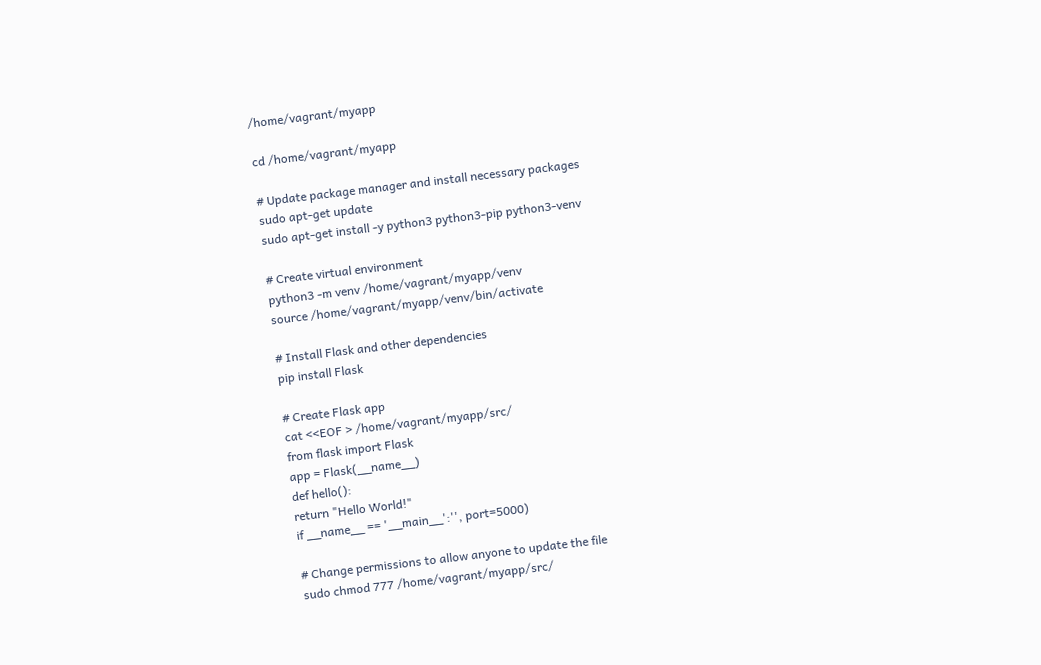/home/vagrant/myapp

cd /home/vagrant/myapp

# Update package manager and install necessary packages
sudo apt-get update
sudo apt-get install -y python3 python3-pip python3-venv

# Create virtual environment
python3 -m venv /home/vagrant/myapp/venv
source /home/vagrant/myapp/venv/bin/activate

# Install Flask and other dependencies
pip install Flask

# Create Flask app
cat <<EOF > /home/vagrant/myapp/src/
from flask import Flask
app = Flask(__name__)
def hello():
return "Hello World!"
if __name__ == '__main__':'', port=5000)

# Change permissions to allow anyone to update the file
sudo chmod 777 /home/vagrant/myapp/src/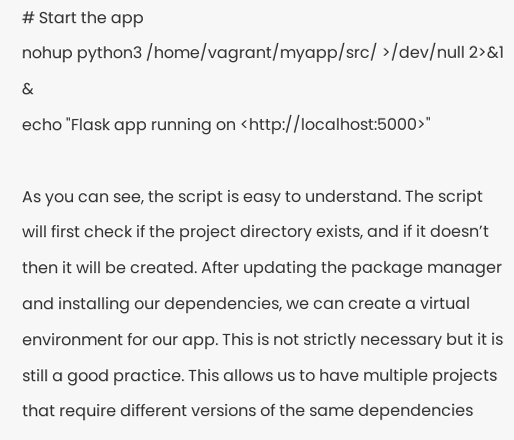# Start the app
nohup python3 /home/vagrant/myapp/src/ >/dev/null 2>&1 &
echo "Flask app running on <http://localhost:5000>"

As you can see, the script is easy to understand. The script will first check if the project directory exists, and if it doesn’t then it will be created. After updating the package manager and installing our dependencies, we can create a virtual environment for our app. This is not strictly necessary but it is still a good practice. This allows us to have multiple projects that require different versions of the same dependencies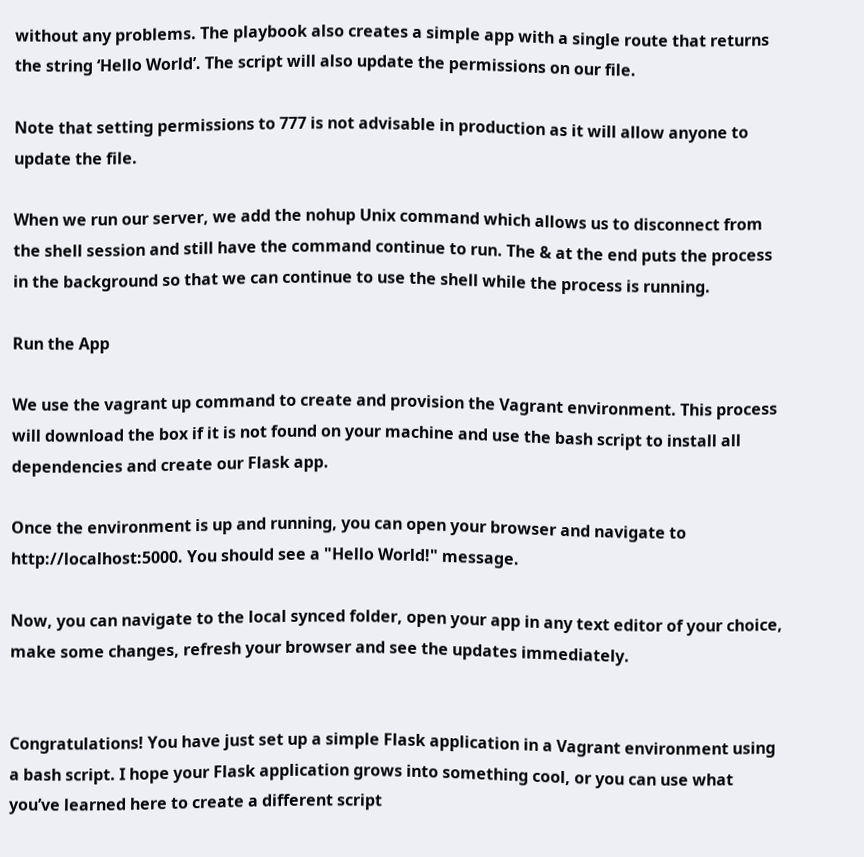without any problems. The playbook also creates a simple app with a single route that returns the string ‘Hello World’. The script will also update the permissions on our file.

Note that setting permissions to 777 is not advisable in production as it will allow anyone to update the file.

When we run our server, we add the nohup Unix command which allows us to disconnect from the shell session and still have the command continue to run. The & at the end puts the process in the background so that we can continue to use the shell while the process is running.

Run the App

We use the vagrant up command to create and provision the Vagrant environment. This process will download the box if it is not found on your machine and use the bash script to install all dependencies and create our Flask app.

Once the environment is up and running, you can open your browser and navigate to http://localhost:5000. You should see a "Hello World!" message.

Now, you can navigate to the local synced folder, open your app in any text editor of your choice, make some changes, refresh your browser and see the updates immediately.


Congratulations! You have just set up a simple Flask application in a Vagrant environment using a bash script. I hope your Flask application grows into something cool, or you can use what you’ve learned here to create a different script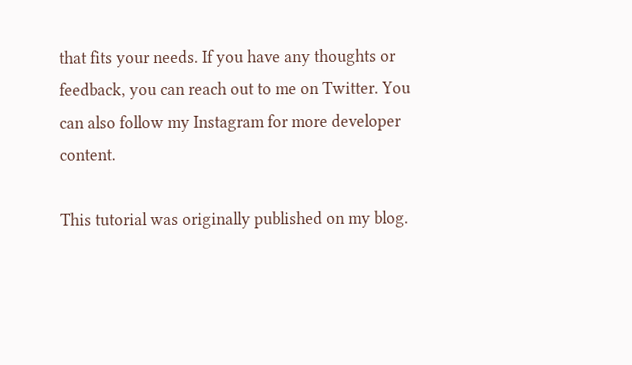that fits your needs. If you have any thoughts or feedback, you can reach out to me on Twitter. You can also follow my Instagram for more developer content.

This tutorial was originally published on my blog.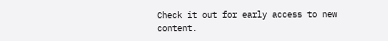Check it out for early access to new content.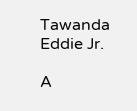Tawanda Eddie Jr.

A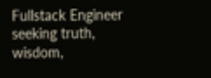Fullstack Engineer seeking truth, wisdom,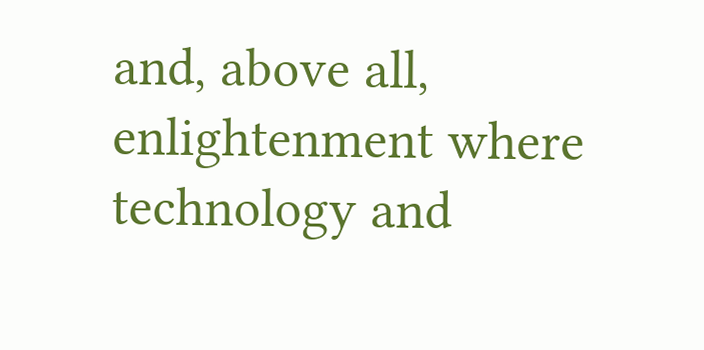and, above all, enlightenment where technology and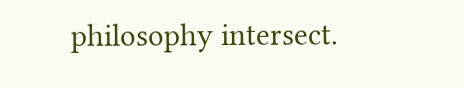philosophy intersect.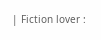| Fiction lover :